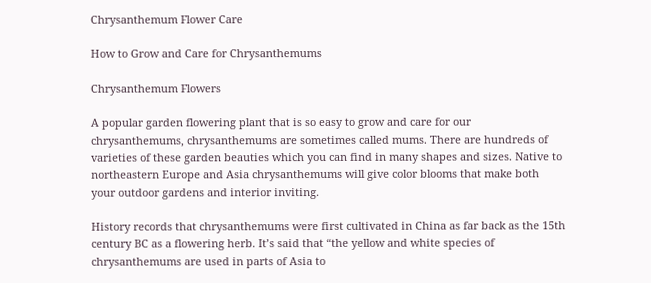Chrysanthemum Flower Care

How to Grow and Care for Chrysanthemums

Chrysanthemum Flowers

A popular garden flowering plant that is so easy to grow and care for our chrysanthemums, chrysanthemums are sometimes called mums. There are hundreds of varieties of these garden beauties which you can find in many shapes and sizes. Native to northeastern Europe and Asia chrysanthemums will give color blooms that make both your outdoor gardens and interior inviting.

History records that chrysanthemums were first cultivated in China as far back as the 15th century BC as a flowering herb. It’s said that “the yellow and white species of chrysanthemums are used in parts of Asia to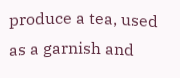produce a tea, used as a garnish and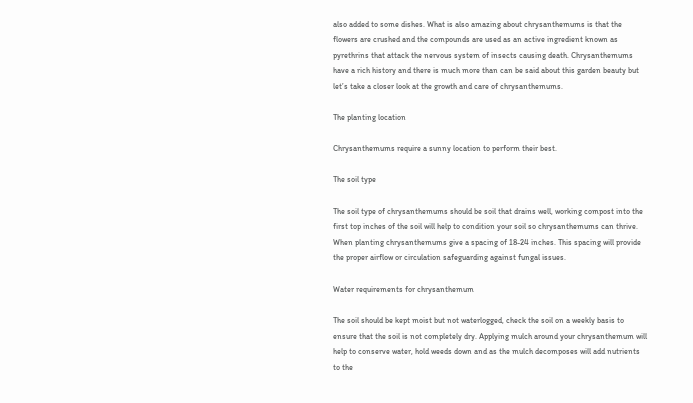also added to some dishes. What is also amazing about chrysanthemums is that the flowers are crushed and the compounds are used as an active ingredient known as pyrethrins that attack the nervous system of insects causing death. Chrysanthemums have a rich history and there is much more than can be said about this garden beauty but let’s take a closer look at the growth and care of chrysanthemums.

The planting location

Chrysanthemums require a sunny location to perform their best.

The soil type

The soil type of chrysanthemums should be soil that drains well, working compost into the first top inches of the soil will help to condition your soil so chrysanthemums can thrive. When planting chrysanthemums give a spacing of 18-24 inches. This spacing will provide the proper airflow or circulation safeguarding against fungal issues.

Water requirements for chrysanthemum

The soil should be kept moist but not waterlogged, check the soil on a weekly basis to ensure that the soil is not completely dry. Applying mulch around your chrysanthemum will help to conserve water, hold weeds down and as the mulch decomposes will add nutrients to the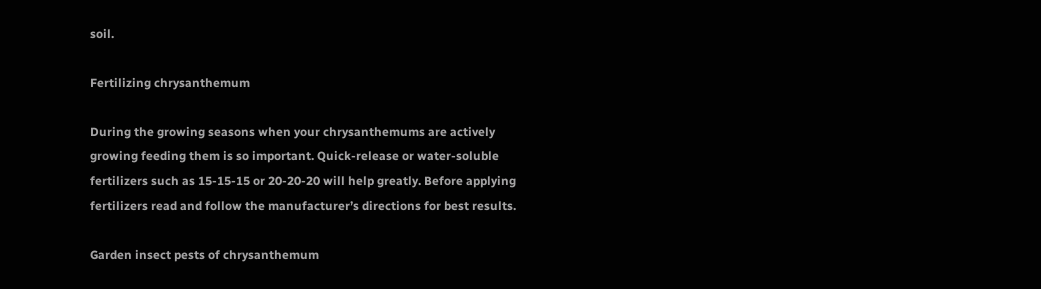soil.

Fertilizing chrysanthemum

During the growing seasons when your chrysanthemums are actively growing feeding them is so important. Quick-release or water-soluble fertilizers such as 15-15-15 or 20-20-20 will help greatly. Before applying fertilizers read and follow the manufacturer’s directions for best results.

Garden insect pests of chrysanthemum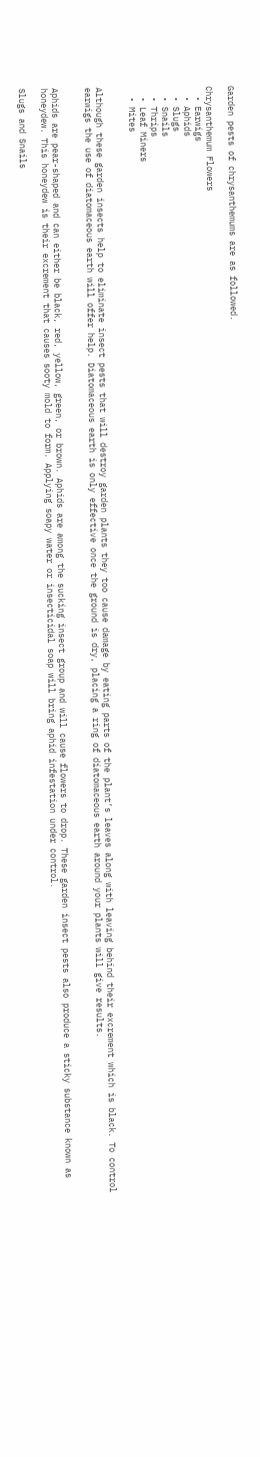Garden pests of chrysanthemums are as followed.

Chrysanthemum Flowers
  • Earwigs
  • Aphids
  • Slugs
  • Snails
  • Thrips
  • Leaf Miners
  • Mites


Although these garden insects help to eliminate insect pests that will destroy garden plants they too cause damage by eating parts of the plant’s leaves along with leaving behind their excrement which is black. To control earwigs the use of diatomaceous earth will offer help. Diatomaceous earth is only effective once the ground is dry, placing a ring of diatomaceous earth around your plants will give results.


Aphids are pear-shaped and can either be black, red, yellow, green, or brown. Aphids are among the sucking insect group and will cause flowers to drop. These garden insect pests also produce a sticky substance known as honeydew. This honeydew is their excrement that causes sooty mold to form. Applying soapy water or insecticidal soap will bring aphid infestation under control.

Slugs and Snails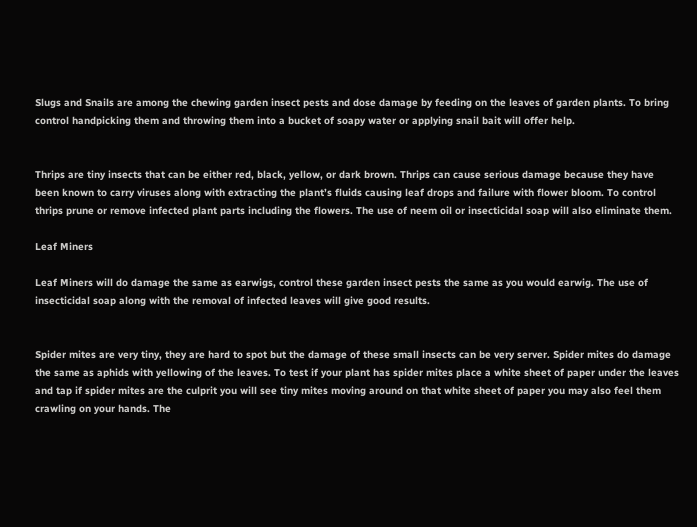Slugs and Snails are among the chewing garden insect pests and dose damage by feeding on the leaves of garden plants. To bring control handpicking them and throwing them into a bucket of soapy water or applying snail bait will offer help.


Thrips are tiny insects that can be either red, black, yellow, or dark brown. Thrips can cause serious damage because they have been known to carry viruses along with extracting the plant’s fluids causing leaf drops and failure with flower bloom. To control thrips prune or remove infected plant parts including the flowers. The use of neem oil or insecticidal soap will also eliminate them.

Leaf Miners

Leaf Miners will do damage the same as earwigs, control these garden insect pests the same as you would earwig. The use of insecticidal soap along with the removal of infected leaves will give good results.


Spider mites are very tiny, they are hard to spot but the damage of these small insects can be very server. Spider mites do damage the same as aphids with yellowing of the leaves. To test if your plant has spider mites place a white sheet of paper under the leaves and tap if spider mites are the culprit you will see tiny mites moving around on that white sheet of paper you may also feel them crawling on your hands. The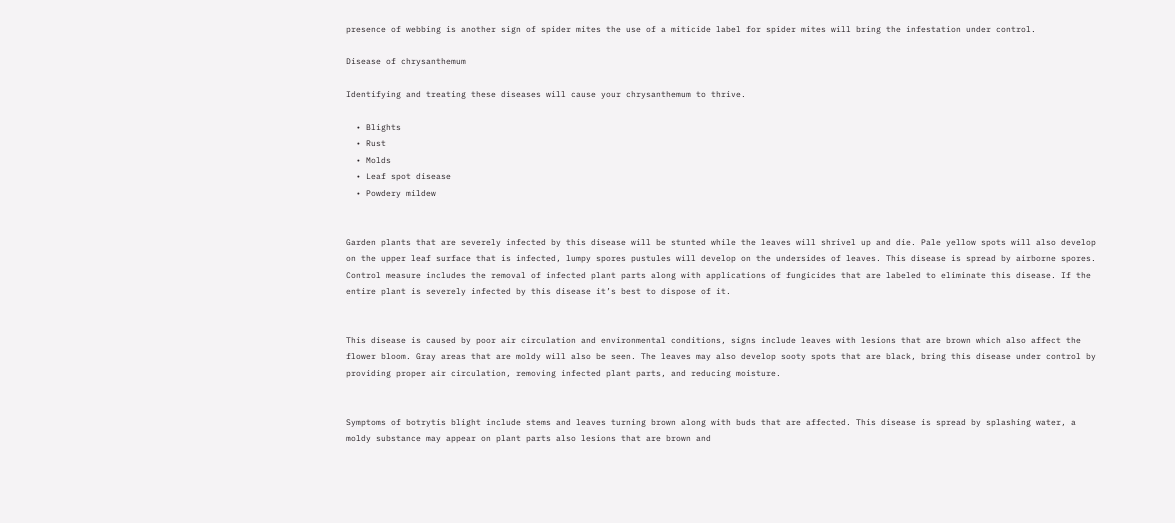presence of webbing is another sign of spider mites the use of a miticide label for spider mites will bring the infestation under control.

Disease of chrysanthemum

Identifying and treating these diseases will cause your chrysanthemum to thrive.

  • Blights
  • Rust
  • Molds
  • Leaf spot disease
  • Powdery mildew


Garden plants that are severely infected by this disease will be stunted while the leaves will shrivel up and die. Pale yellow spots will also develop on the upper leaf surface that is infected, lumpy spores pustules will develop on the undersides of leaves. This disease is spread by airborne spores. Control measure includes the removal of infected plant parts along with applications of fungicides that are labeled to eliminate this disease. If the entire plant is severely infected by this disease it’s best to dispose of it.


This disease is caused by poor air circulation and environmental conditions, signs include leaves with lesions that are brown which also affect the flower bloom. Gray areas that are moldy will also be seen. The leaves may also develop sooty spots that are black, bring this disease under control by providing proper air circulation, removing infected plant parts, and reducing moisture.


Symptoms of botrytis blight include stems and leaves turning brown along with buds that are affected. This disease is spread by splashing water, a moldy substance may appear on plant parts also lesions that are brown and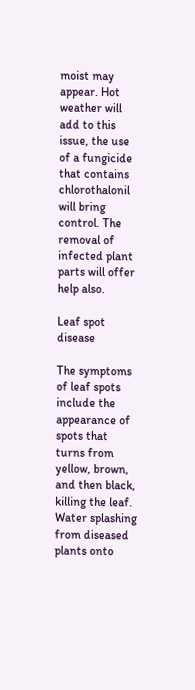moist may appear. Hot weather will add to this issue, the use of a fungicide that contains chlorothalonil will bring control. The removal of infected plant parts will offer help also.

Leaf spot disease

The symptoms of leaf spots include the appearance of spots that turns from yellow, brown, and then black, killing the leaf. Water splashing from diseased plants onto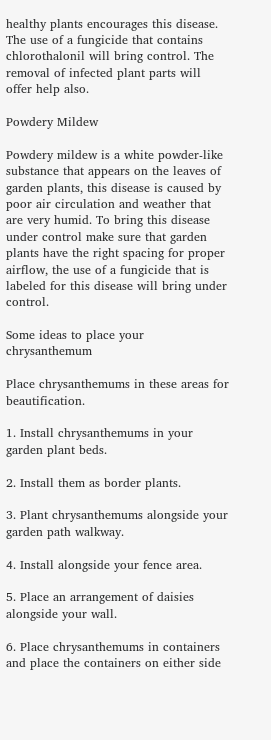healthy plants encourages this disease. The use of a fungicide that contains chlorothalonil will bring control. The removal of infected plant parts will offer help also.

Powdery Mildew

Powdery mildew is a white powder-like substance that appears on the leaves of garden plants, this disease is caused by poor air circulation and weather that are very humid. To bring this disease under control make sure that garden plants have the right spacing for proper airflow, the use of a fungicide that is labeled for this disease will bring under control.

Some ideas to place your chrysanthemum

Place chrysanthemums in these areas for beautification.

1. Install chrysanthemums in your garden plant beds.

2. Install them as border plants.

3. Plant chrysanthemums alongside your garden path walkway.

4. Install alongside your fence area.

5. Place an arrangement of daisies alongside your wall.

6. Place chrysanthemums in containers and place the containers on either side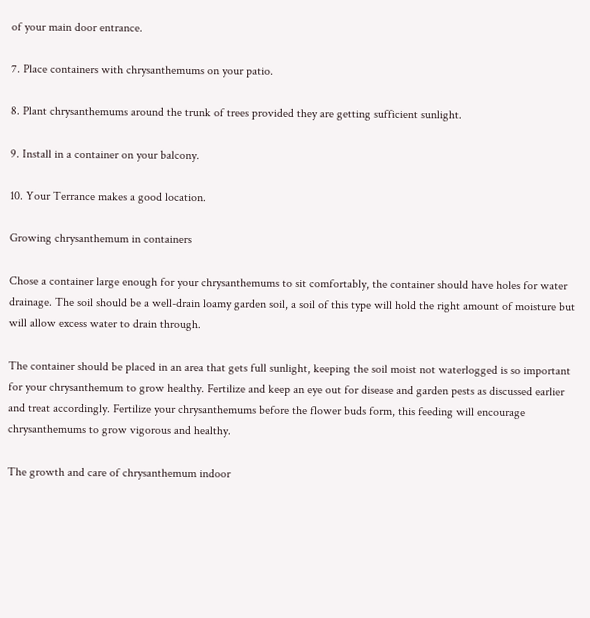of your main door entrance.

7. Place containers with chrysanthemums on your patio.

8. Plant chrysanthemums around the trunk of trees provided they are getting sufficient sunlight.

9. Install in a container on your balcony.

10. Your Terrance makes a good location.

Growing chrysanthemum in containers

Chose a container large enough for your chrysanthemums to sit comfortably, the container should have holes for water drainage. The soil should be a well-drain loamy garden soil, a soil of this type will hold the right amount of moisture but will allow excess water to drain through.

The container should be placed in an area that gets full sunlight, keeping the soil moist not waterlogged is so important for your chrysanthemum to grow healthy. Fertilize and keep an eye out for disease and garden pests as discussed earlier and treat accordingly. Fertilize your chrysanthemums before the flower buds form, this feeding will encourage chrysanthemums to grow vigorous and healthy.

The growth and care of chrysanthemum indoor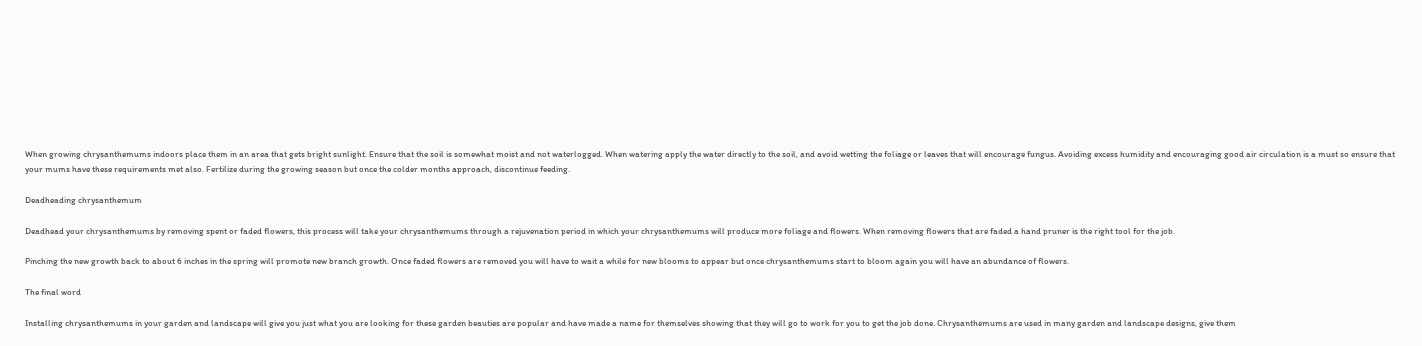When growing chrysanthemums indoors place them in an area that gets bright sunlight. Ensure that the soil is somewhat moist and not waterlogged. When watering apply the water directly to the soil, and avoid wetting the foliage or leaves that will encourage fungus. Avoiding excess humidity and encouraging good air circulation is a must so ensure that your mums have these requirements met also. Fertilize during the growing season but once the colder months approach, discontinue feeding.

Deadheading chrysanthemum

Deadhead your chrysanthemums by removing spent or faded flowers, this process will take your chrysanthemums through a rejuvenation period in which your chrysanthemums will produce more foliage and flowers. When removing flowers that are faded a hand pruner is the right tool for the job.

Pinching the new growth back to about 6 inches in the spring will promote new branch growth. Once faded flowers are removed you will have to wait a while for new blooms to appear but once chrysanthemums start to bloom again you will have an abundance of flowers.

The final word

Installing chrysanthemums in your garden and landscape will give you just what you are looking for these garden beauties are popular and have made a name for themselves showing that they will go to work for you to get the job done. Chrysanthemums are used in many garden and landscape designs, give them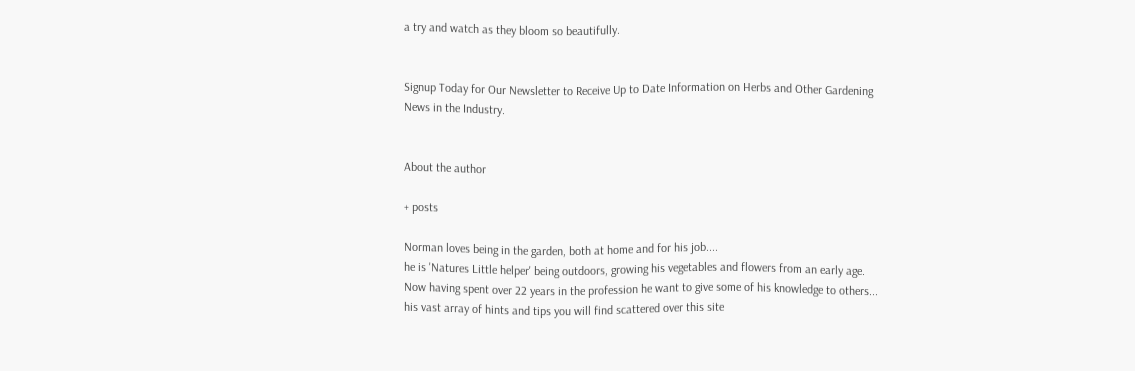a try and watch as they bloom so beautifully.


Signup Today for Our Newsletter to Receive Up to Date Information on Herbs and Other Gardening News in the Industry.


About the author

+ posts

Norman loves being in the garden, both at home and for his job....
he is 'Natures Little helper' being outdoors, growing his vegetables and flowers from an early age.
Now having spent over 22 years in the profession he want to give some of his knowledge to others...
his vast array of hints and tips you will find scattered over this site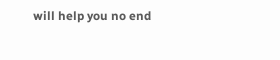will help you no end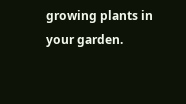growing plants in your garden.